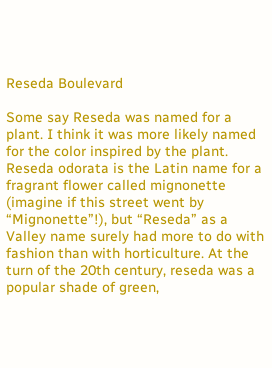Reseda Boulevard

Some say Reseda was named for a plant. I think it was more likely named for the color inspired by the plant. Reseda odorata is the Latin name for a fragrant flower called mignonette (imagine if this street went by “Mignonette”!), but “Reseda” as a Valley name surely had more to do with fashion than with horticulture. At the turn of the 20th century, reseda was a popular shade of green,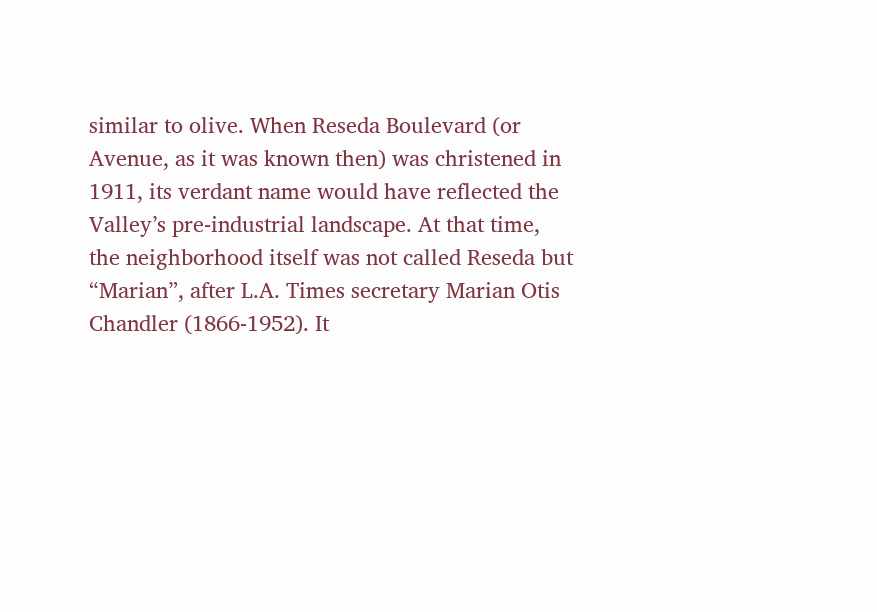similar to olive. When Reseda Boulevard (or Avenue, as it was known then) was christened in 1911, its verdant name would have reflected the Valley’s pre-industrial landscape. At that time, the neighborhood itself was not called Reseda but “Marian”, after L.A. Times secretary Marian Otis Chandler (1866-1952). It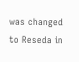was changed to Reseda in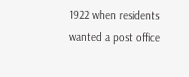1922 when residents wanted a post office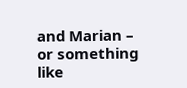and Marian – or something like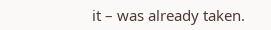it – was already taken.